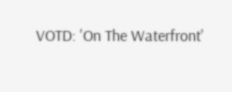VOTD: 'On The Waterfront'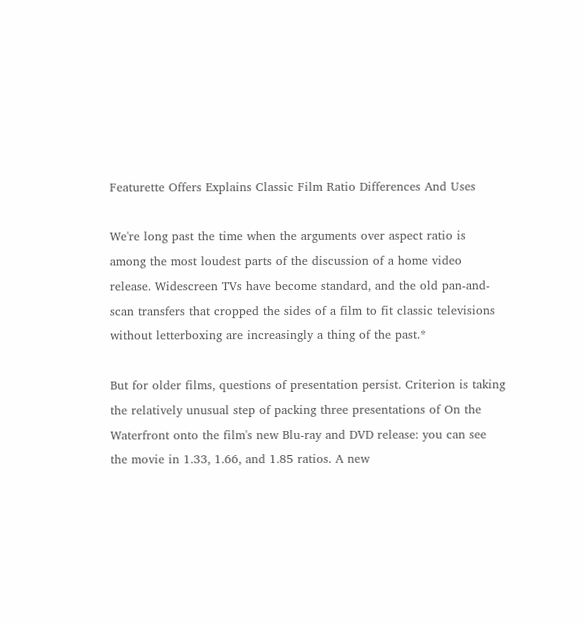Featurette Offers Explains Classic Film Ratio Differences And Uses

We're long past the time when the arguments over aspect ratio is among the most loudest parts of the discussion of a home video release. Widescreen TVs have become standard, and the old pan-and-scan transfers that cropped the sides of a film to fit classic televisions without letterboxing are increasingly a thing of the past.*

But for older films, questions of presentation persist. Criterion is taking the relatively unusual step of packing three presentations of On the Waterfront onto the film's new Blu-ray and DVD release: you can see the movie in 1.33, 1.66, and 1.85 ratios. A new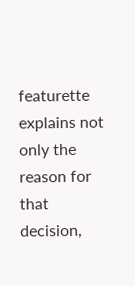featurette explains not only the reason for that decision,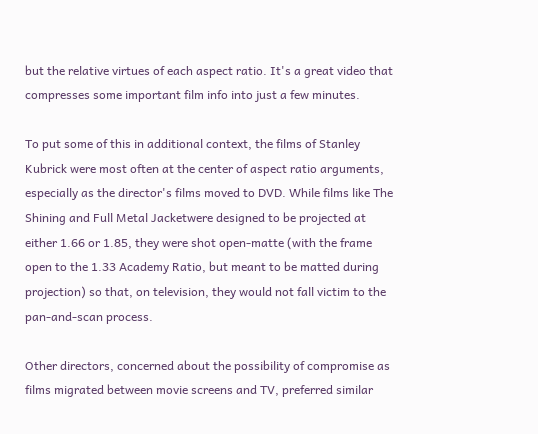but the relative virtues of each aspect ratio. It's a great video that compresses some important film info into just a few minutes.

To put some of this in additional context, the films of Stanley Kubrick were most often at the center of aspect ratio arguments, especially as the director's films moved to DVD. While films like The Shining and Full Metal Jacketwere designed to be projected at either 1.66 or 1.85, they were shot open-matte (with the frame open to the 1.33 Academy Ratio, but meant to be matted during projection) so that, on television, they would not fall victim to the pan-and-scan process.

Other directors, concerned about the possibility of compromise as films migrated between movie screens and TV, preferred similar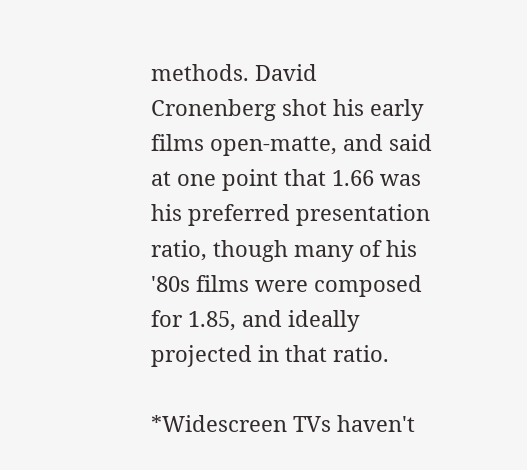methods. David Cronenberg shot his early films open-matte, and said at one point that 1.66 was his preferred presentation ratio, though many of his '80s films were composed for 1.85, and ideally projected in that ratio.

*Widescreen TVs haven't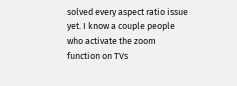solved every aspect ratio issue yet. I know a couple people who activate the zoom function on TVs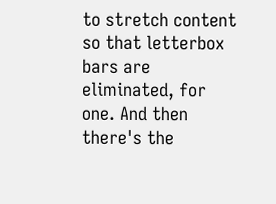to stretch content so that letterbox bars are eliminated, for one. And then there's the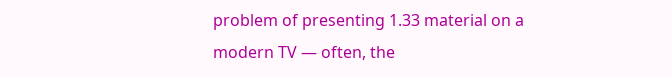problem of presenting 1.33 material on a modern TV — often, the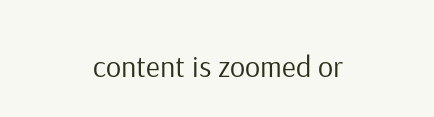content is zoomed or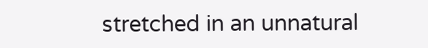stretched in an unnatural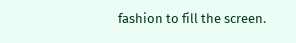fashion to fill the screen.